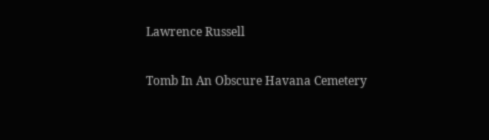Lawrence Russell

Tomb In An Obscure Havana Cemetery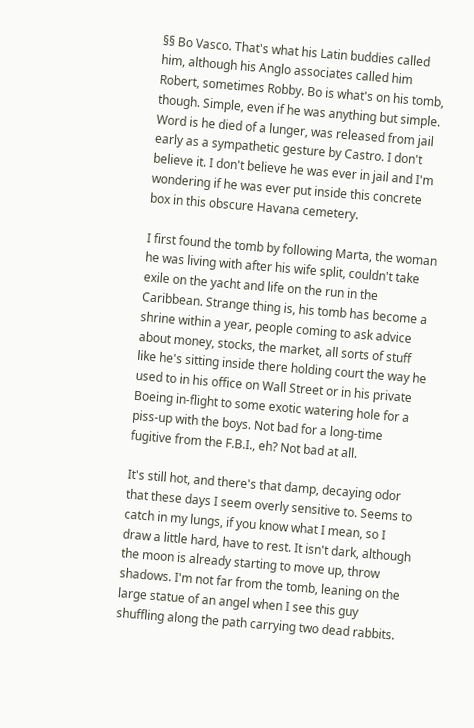§§ Bo Vasco. That's what his Latin buddies called him, although his Anglo associates called him Robert, sometimes Robby. Bo is what's on his tomb, though. Simple, even if he was anything but simple. Word is he died of a lunger, was released from jail early as a sympathetic gesture by Castro. I don't believe it. I don't believe he was ever in jail and I'm wondering if he was ever put inside this concrete box in this obscure Havana cemetery.

I first found the tomb by following Marta, the woman he was living with after his wife split, couldn't take exile on the yacht and life on the run in the Caribbean. Strange thing is, his tomb has become a shrine within a year, people coming to ask advice about money, stocks, the market, all sorts of stuff like he's sitting inside there holding court the way he used to in his office on Wall Street or in his private Boeing in-flight to some exotic watering hole for a piss-up with the boys. Not bad for a long-time fugitive from the F.B.I., eh? Not bad at all.

It's still hot, and there's that damp, decaying odor that these days I seem overly sensitive to. Seems to catch in my lungs, if you know what I mean, so I draw a little hard, have to rest. It isn't dark, although the moon is already starting to move up, throw shadows. I'm not far from the tomb, leaning on the large statue of an angel when I see this guy shuffling along the path carrying two dead rabbits.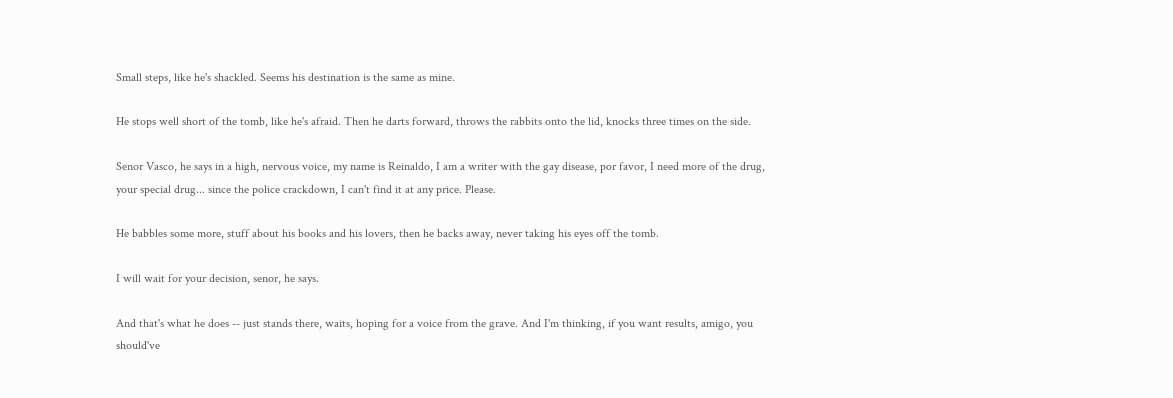Small steps, like he's shackled. Seems his destination is the same as mine.

He stops well short of the tomb, like he's afraid. Then he darts forward, throws the rabbits onto the lid, knocks three times on the side.

Senor Vasco, he says in a high, nervous voice, my name is Reinaldo, I am a writer with the gay disease, por favor, I need more of the drug, your special drug... since the police crackdown, I can't find it at any price. Please.

He babbles some more, stuff about his books and his lovers, then he backs away, never taking his eyes off the tomb.

I will wait for your decision, senor, he says.

And that's what he does -- just stands there, waits, hoping for a voice from the grave. And I'm thinking, if you want results, amigo, you should've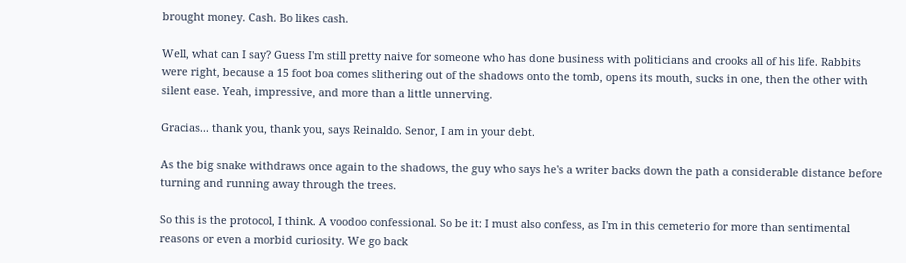brought money. Cash. Bo likes cash.

Well, what can I say? Guess I'm still pretty naive for someone who has done business with politicians and crooks all of his life. Rabbits were right, because a 15 foot boa comes slithering out of the shadows onto the tomb, opens its mouth, sucks in one, then the other with silent ease. Yeah, impressive, and more than a little unnerving.

Gracias... thank you, thank you, says Reinaldo. Senor, I am in your debt.

As the big snake withdraws once again to the shadows, the guy who says he's a writer backs down the path a considerable distance before turning and running away through the trees.

So this is the protocol, I think. A voodoo confessional. So be it: I must also confess, as I'm in this cemeterio for more than sentimental reasons or even a morbid curiosity. We go back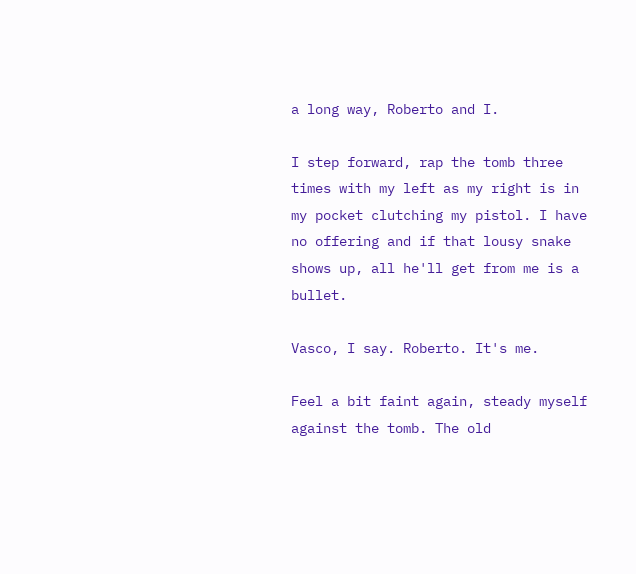a long way, Roberto and I.

I step forward, rap the tomb three times with my left as my right is in my pocket clutching my pistol. I have no offering and if that lousy snake shows up, all he'll get from me is a bullet.

Vasco, I say. Roberto. It's me.

Feel a bit faint again, steady myself against the tomb. The old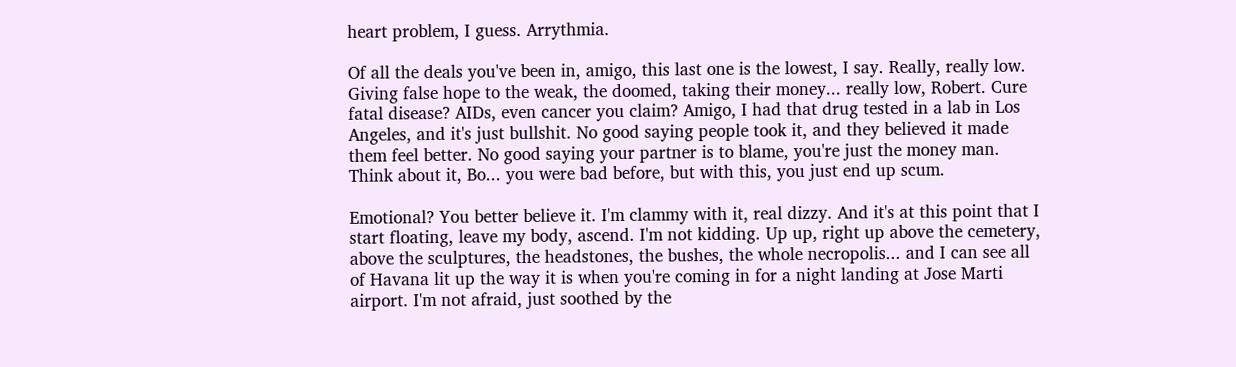heart problem, I guess. Arrythmia.

Of all the deals you've been in, amigo, this last one is the lowest, I say. Really, really low. Giving false hope to the weak, the doomed, taking their money... really low, Robert. Cure fatal disease? AIDs, even cancer you claim? Amigo, I had that drug tested in a lab in Los Angeles, and it's just bullshit. No good saying people took it, and they believed it made them feel better. No good saying your partner is to blame, you're just the money man. Think about it, Bo... you were bad before, but with this, you just end up scum.

Emotional? You better believe it. I'm clammy with it, real dizzy. And it's at this point that I start floating, leave my body, ascend. I'm not kidding. Up up, right up above the cemetery, above the sculptures, the headstones, the bushes, the whole necropolis... and I can see all of Havana lit up the way it is when you're coming in for a night landing at Jose Marti airport. I'm not afraid, just soothed by the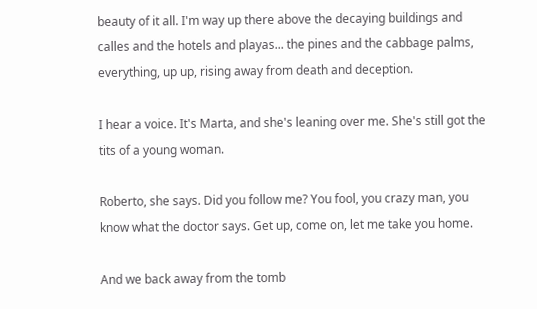beauty of it all. I'm way up there above the decaying buildings and calles and the hotels and playas... the pines and the cabbage palms, everything, up up, rising away from death and deception.

I hear a voice. It's Marta, and she's leaning over me. She's still got the tits of a young woman.

Roberto, she says. Did you follow me? You fool, you crazy man, you know what the doctor says. Get up, come on, let me take you home.

And we back away from the tomb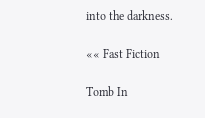into the darkness.

«« Fast Fiction

Tomb In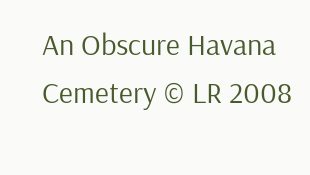An Obscure Havana Cemetery © LR 2008